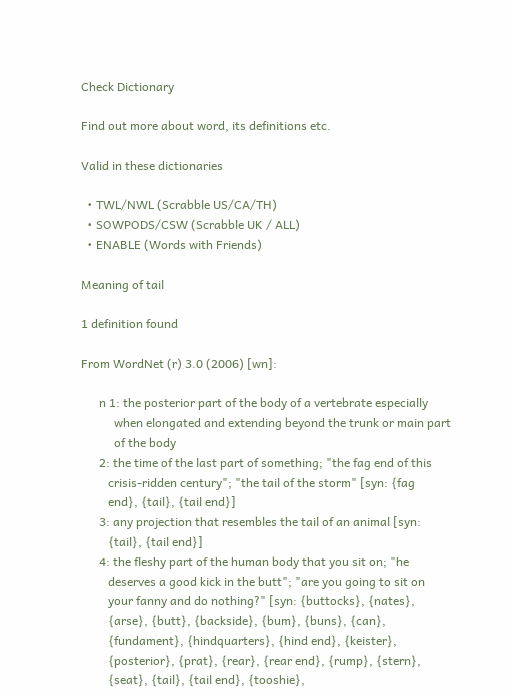Check Dictionary

Find out more about word, its definitions etc.

Valid in these dictionaries

  • TWL/NWL (Scrabble US/CA/TH)
  • SOWPODS/CSW (Scrabble UK / ALL)
  • ENABLE (Words with Friends)

Meaning of tail

1 definition found

From WordNet (r) 3.0 (2006) [wn]:

      n 1: the posterior part of the body of a vertebrate especially
           when elongated and extending beyond the trunk or main part
           of the body
      2: the time of the last part of something; "the fag end of this
         crisis-ridden century"; "the tail of the storm" [syn: {fag
         end}, {tail}, {tail end}]
      3: any projection that resembles the tail of an animal [syn:
         {tail}, {tail end}]
      4: the fleshy part of the human body that you sit on; "he
         deserves a good kick in the butt"; "are you going to sit on
         your fanny and do nothing?" [syn: {buttocks}, {nates},
         {arse}, {butt}, {backside}, {bum}, {buns}, {can},
         {fundament}, {hindquarters}, {hind end}, {keister},
         {posterior}, {prat}, {rear}, {rear end}, {rump}, {stern},
         {seat}, {tail}, {tail end}, {tooshie},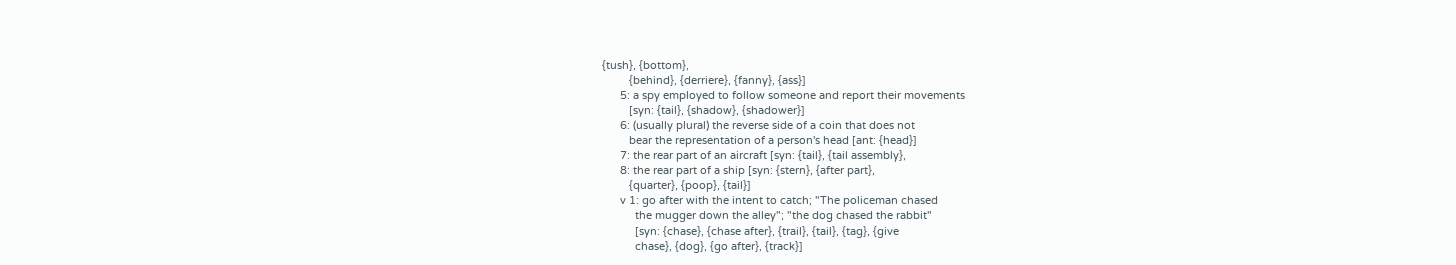{tush}, {bottom},
         {behind}, {derriere}, {fanny}, {ass}]
      5: a spy employed to follow someone and report their movements
         [syn: {tail}, {shadow}, {shadower}]
      6: (usually plural) the reverse side of a coin that does not
         bear the representation of a person's head [ant: {head}]
      7: the rear part of an aircraft [syn: {tail}, {tail assembly},
      8: the rear part of a ship [syn: {stern}, {after part},
         {quarter}, {poop}, {tail}]
      v 1: go after with the intent to catch; "The policeman chased
           the mugger down the alley"; "the dog chased the rabbit"
           [syn: {chase}, {chase after}, {trail}, {tail}, {tag}, {give
           chase}, {dog}, {go after}, {track}]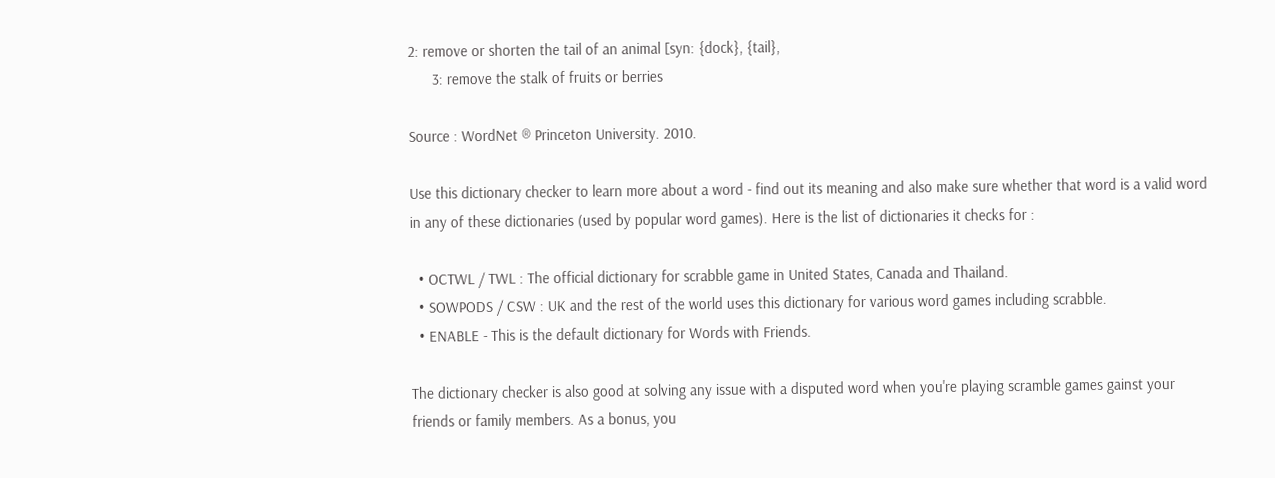2: remove or shorten the tail of an animal [syn: {dock}, {tail},
      3: remove the stalk of fruits or berries

Source : WordNet ® Princeton University. 2010.

Use this dictionary checker to learn more about a word - find out its meaning and also make sure whether that word is a valid word in any of these dictionaries (used by popular word games). Here is the list of dictionaries it checks for :

  • OCTWL / TWL : The official dictionary for scrabble game in United States, Canada and Thailand.
  • SOWPODS / CSW : UK and the rest of the world uses this dictionary for various word games including scrabble.
  • ENABLE - This is the default dictionary for Words with Friends.

The dictionary checker is also good at solving any issue with a disputed word when you're playing scramble games gainst your friends or family members. As a bonus, you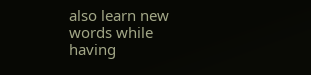also learn new words while having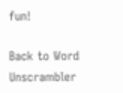fun!

Back to Word Unscrambler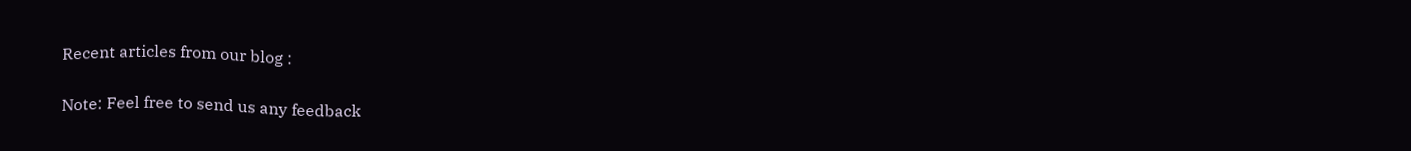Recent articles from our blog :

Note: Feel free to send us any feedback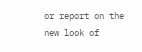or report on the new look of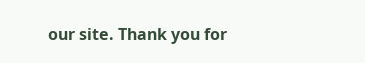our site. Thank you for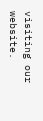visiting our website.